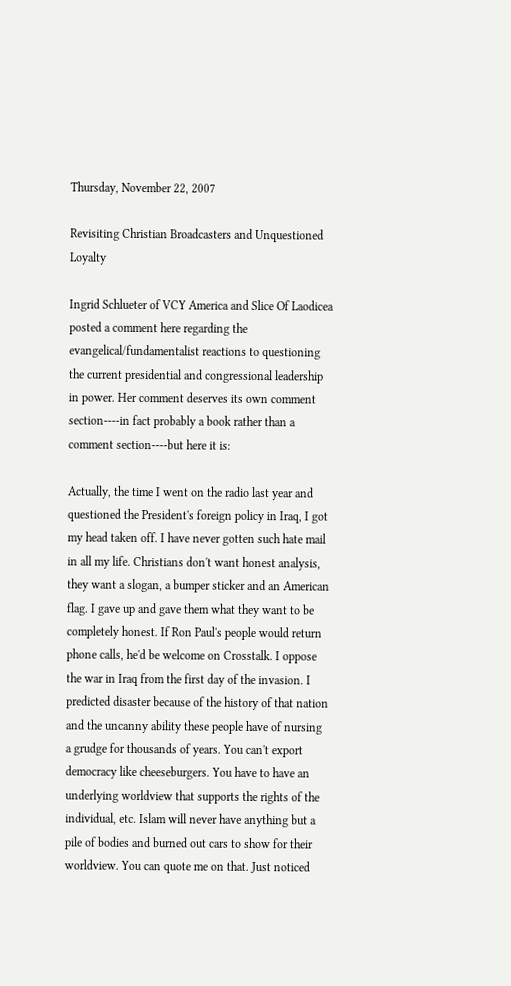Thursday, November 22, 2007

Revisiting Christian Broadcasters and Unquestioned Loyalty

Ingrid Schlueter of VCY America and Slice Of Laodicea posted a comment here regarding the evangelical/fundamentalist reactions to questioning the current presidential and congressional leadership in power. Her comment deserves its own comment section----in fact probably a book rather than a comment section----but here it is:

Actually, the time I went on the radio last year and questioned the President's foreign policy in Iraq, I got my head taken off. I have never gotten such hate mail in all my life. Christians don't want honest analysis, they want a slogan, a bumper sticker and an American flag. I gave up and gave them what they want to be completely honest. If Ron Paul's people would return phone calls, he'd be welcome on Crosstalk. I oppose the war in Iraq from the first day of the invasion. I predicted disaster because of the history of that nation and the uncanny ability these people have of nursing a grudge for thousands of years. You can't export democracy like cheeseburgers. You have to have an underlying worldview that supports the rights of the individual, etc. Islam will never have anything but a pile of bodies and burned out cars to show for their worldview. You can quote me on that. Just noticed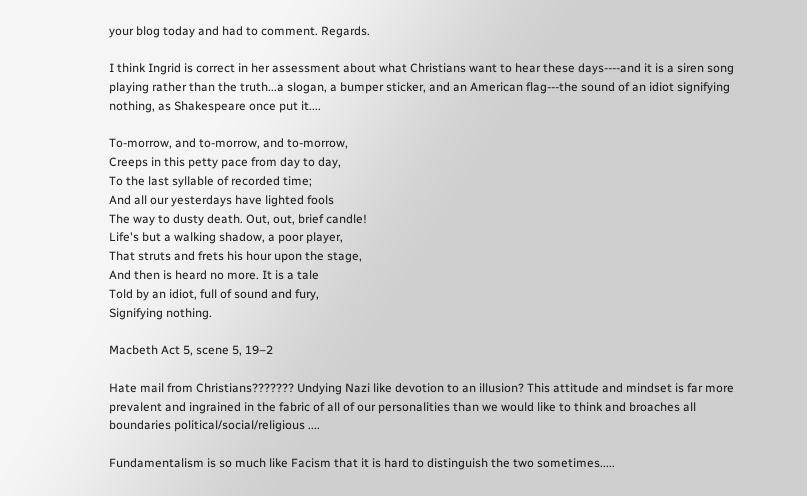your blog today and had to comment. Regards.

I think Ingrid is correct in her assessment about what Christians want to hear these days----and it is a siren song playing rather than the truth...a slogan, a bumper sticker, and an American flag---the sound of an idiot signifying nothing, as Shakespeare once put it....

To-morrow, and to-morrow, and to-morrow,
Creeps in this petty pace from day to day,
To the last syllable of recorded time;
And all our yesterdays have lighted fools
The way to dusty death. Out, out, brief candle!
Life's but a walking shadow, a poor player,
That struts and frets his hour upon the stage,
And then is heard no more. It is a tale
Told by an idiot, full of sound and fury,
Signifying nothing.

Macbeth Act 5, scene 5, 19–2

Hate mail from Christians??????? Undying Nazi like devotion to an illusion? This attitude and mindset is far more prevalent and ingrained in the fabric of all of our personalities than we would like to think and broaches all boundaries political/social/religious ....

Fundamentalism is so much like Facism that it is hard to distinguish the two sometimes.....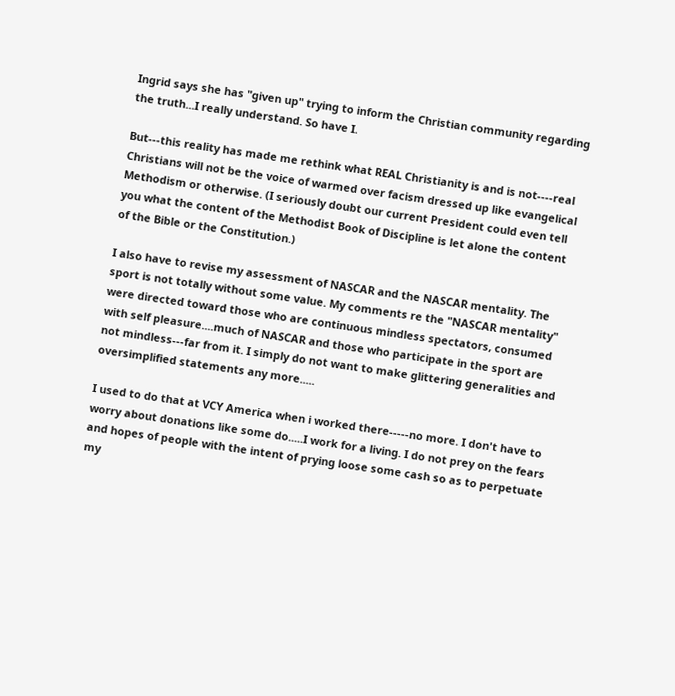Ingrid says she has "given up" trying to inform the Christian community regarding the truth...I really understand. So have I.

But---this reality has made me rethink what REAL Christianity is and is not----real Christians will not be the voice of warmed over facism dressed up like evangelical Methodism or otherwise. (I seriously doubt our current President could even tell you what the content of the Methodist Book of Discipline is let alone the content of the Bible or the Constitution.)

I also have to revise my assessment of NASCAR and the NASCAR mentality. The sport is not totally without some value. My comments re the "NASCAR mentality" were directed toward those who are continuous mindless spectators, consumed with self pleasure....much of NASCAR and those who participate in the sport are not mindless---far from it. I simply do not want to make glittering generalities and oversimplified statements any more.....

I used to do that at VCY America when i worked there-----no more. I don't have to worry about donations like some do.....I work for a living. I do not prey on the fears and hopes of people with the intent of prying loose some cash so as to perpetuate my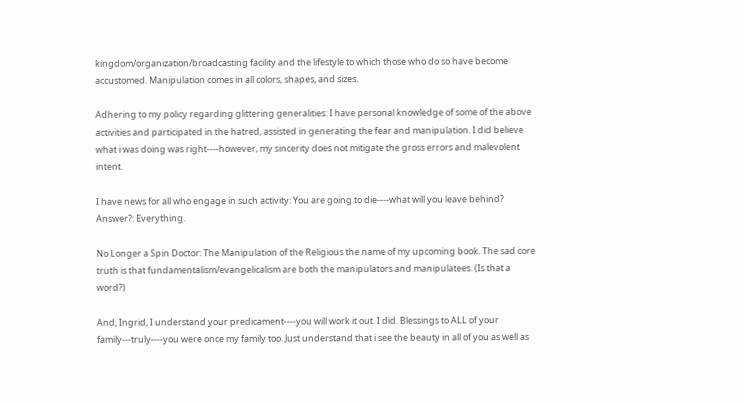kingdom/organization/broadcasting facility and the lifestyle to which those who do so have become accustomed. Manipulation comes in all colors, shapes, and sizes.

Adhering to my policy regarding glittering generalities: I have personal knowledge of some of the above activities and participated in the hatred, assisted in generating the fear and manipulation. I did believe what i was doing was right----however, my sincerity does not mitigate the gross errors and malevolent intent.

I have news for all who engage in such activity: You are going to die----what will you leave behind? Answer?: Everything.

No Longer a Spin Doctor: The Manipulation of the Religious the name of my upcoming book. The sad core truth is that fundamentalism/evangelicalism are both the manipulators and manipulatees. (Is that a word?)

And, Ingrid, I understand your predicament----you will work it out. I did. Blessings to ALL of your family---truly----you were once my family too. Just understand that i see the beauty in all of you as well as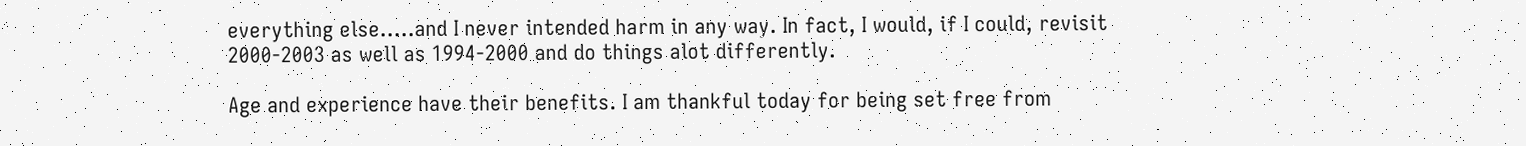everything else.....and I never intended harm in any way. In fact, I would, if I could, revisit 2000-2003 as well as 1994-2000 and do things alot differently.

Age and experience have their benefits. I am thankful today for being set free from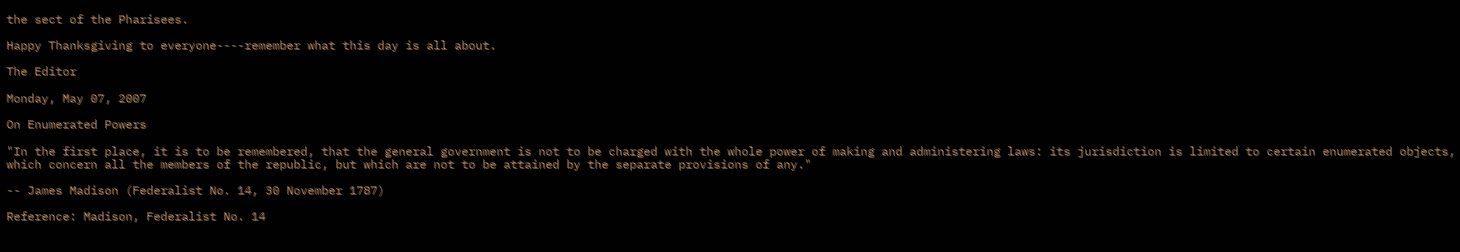the sect of the Pharisees.

Happy Thanksgiving to everyone----remember what this day is all about.

The Editor

Monday, May 07, 2007

On Enumerated Powers

"In the first place, it is to be remembered, that the general government is not to be charged with the whole power of making and administering laws: its jurisdiction is limited to certain enumerated objects, which concern all the members of the republic, but which are not to be attained by the separate provisions of any."

-- James Madison (Federalist No. 14, 30 November 1787)

Reference: Madison, Federalist No. 14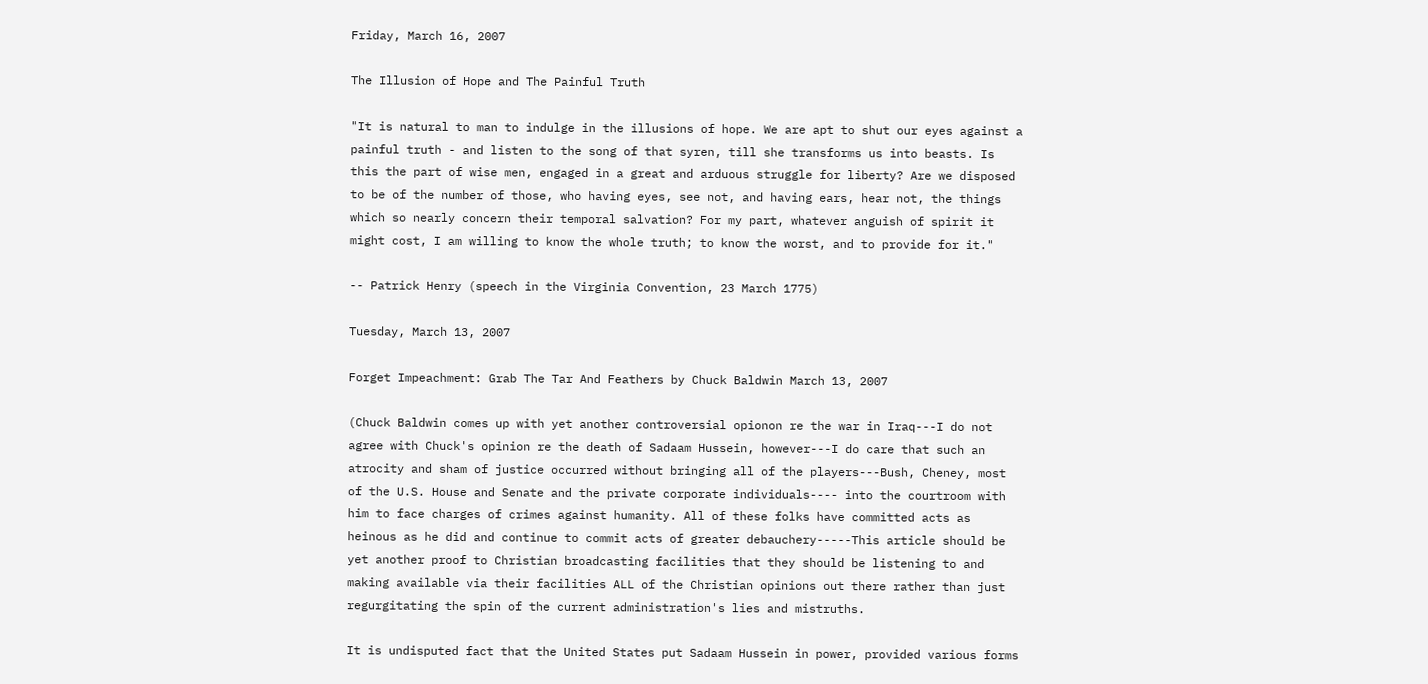Friday, March 16, 2007

The Illusion of Hope and The Painful Truth

"It is natural to man to indulge in the illusions of hope. We are apt to shut our eyes against a painful truth - and listen to the song of that syren, till she transforms us into beasts. Is this the part of wise men, engaged in a great and arduous struggle for liberty? Are we disposed to be of the number of those, who having eyes, see not, and having ears, hear not, the things which so nearly concern their temporal salvation? For my part, whatever anguish of spirit it might cost, I am willing to know the whole truth; to know the worst, and to provide for it."

-- Patrick Henry (speech in the Virginia Convention, 23 March 1775)

Tuesday, March 13, 2007

Forget Impeachment: Grab The Tar And Feathers by Chuck Baldwin March 13, 2007

(Chuck Baldwin comes up with yet another controversial opionon re the war in Iraq---I do not agree with Chuck's opinion re the death of Sadaam Hussein, however---I do care that such an atrocity and sham of justice occurred without bringing all of the players---Bush, Cheney, most of the U.S. House and Senate and the private corporate individuals---- into the courtroom with him to face charges of crimes against humanity. All of these folks have committed acts as heinous as he did and continue to commit acts of greater debauchery-----This article should be yet another proof to Christian broadcasting facilities that they should be listening to and making available via their facilities ALL of the Christian opinions out there rather than just regurgitating the spin of the current administration's lies and mistruths.

It is undisputed fact that the United States put Sadaam Hussein in power, provided various forms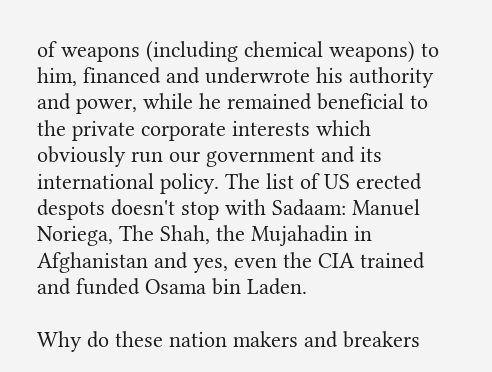of weapons (including chemical weapons) to him, financed and underwrote his authority and power, while he remained beneficial to the private corporate interests which obviously run our government and its international policy. The list of US erected despots doesn't stop with Sadaam: Manuel Noriega, The Shah, the Mujahadin in Afghanistan and yes, even the CIA trained and funded Osama bin Laden.

Why do these nation makers and breakers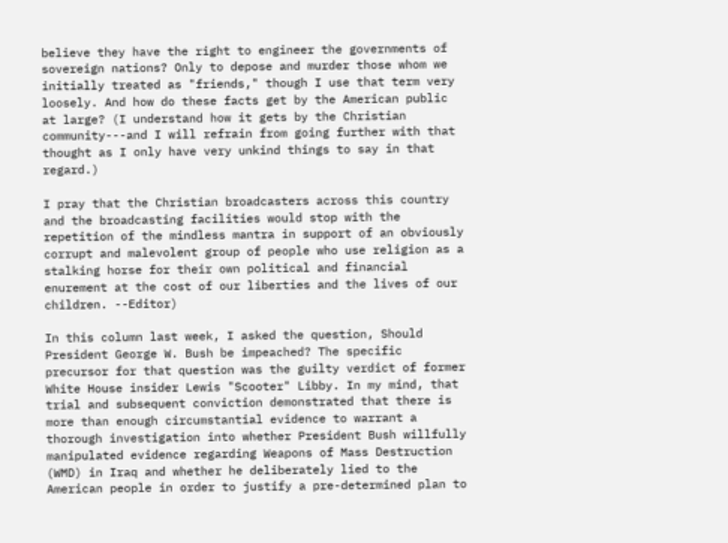believe they have the right to engineer the governments of sovereign nations? Only to depose and murder those whom we initially treated as "friends," though I use that term very loosely. And how do these facts get by the American public at large? (I understand how it gets by the Christian community---and I will refrain from going further with that thought as I only have very unkind things to say in that regard.)

I pray that the Christian broadcasters across this country and the broadcasting facilities would stop with the repetition of the mindless mantra in support of an obviously corrupt and malevolent group of people who use religion as a stalking horse for their own political and financial enurement at the cost of our liberties and the lives of our children. --Editor)

In this column last week, I asked the question, Should President George W. Bush be impeached? The specific precursor for that question was the guilty verdict of former White House insider Lewis "Scooter" Libby. In my mind, that trial and subsequent conviction demonstrated that there is more than enough circumstantial evidence to warrant a thorough investigation into whether President Bush willfully manipulated evidence regarding Weapons of Mass Destruction (WMD) in Iraq and whether he deliberately lied to the American people in order to justify a pre-determined plan to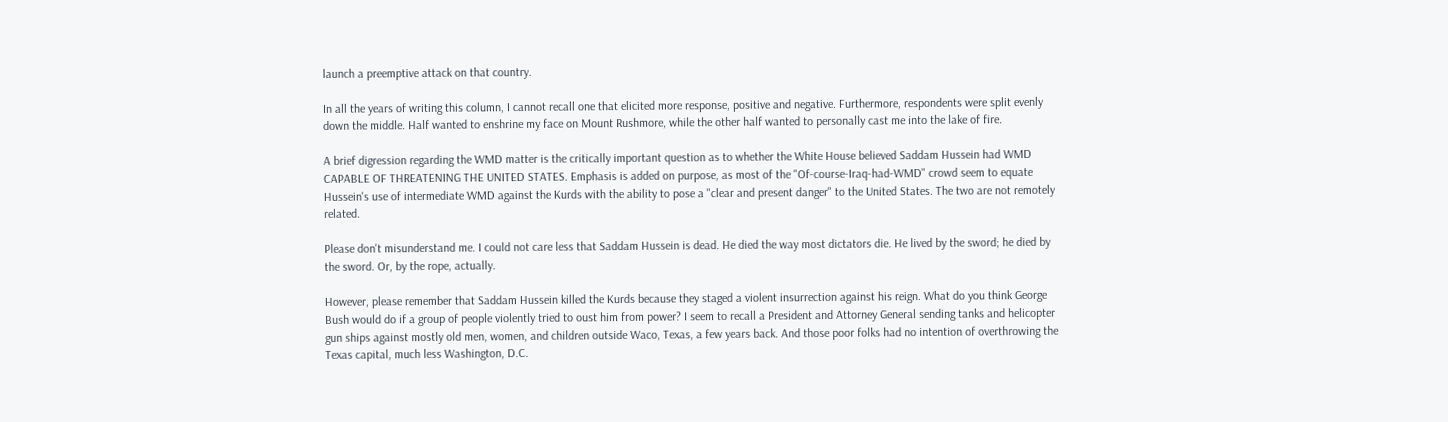launch a preemptive attack on that country.

In all the years of writing this column, I cannot recall one that elicited more response, positive and negative. Furthermore, respondents were split evenly down the middle. Half wanted to enshrine my face on Mount Rushmore, while the other half wanted to personally cast me into the lake of fire.

A brief digression regarding the WMD matter is the critically important question as to whether the White House believed Saddam Hussein had WMD CAPABLE OF THREATENING THE UNITED STATES. Emphasis is added on purpose, as most of the "Of-course-Iraq-had-WMD" crowd seem to equate Hussein's use of intermediate WMD against the Kurds with the ability to pose a "clear and present danger" to the United States. The two are not remotely related.

Please don't misunderstand me. I could not care less that Saddam Hussein is dead. He died the way most dictators die. He lived by the sword; he died by the sword. Or, by the rope, actually.

However, please remember that Saddam Hussein killed the Kurds because they staged a violent insurrection against his reign. What do you think George Bush would do if a group of people violently tried to oust him from power? I seem to recall a President and Attorney General sending tanks and helicopter gun ships against mostly old men, women, and children outside Waco, Texas, a few years back. And those poor folks had no intention of overthrowing the Texas capital, much less Washington, D.C.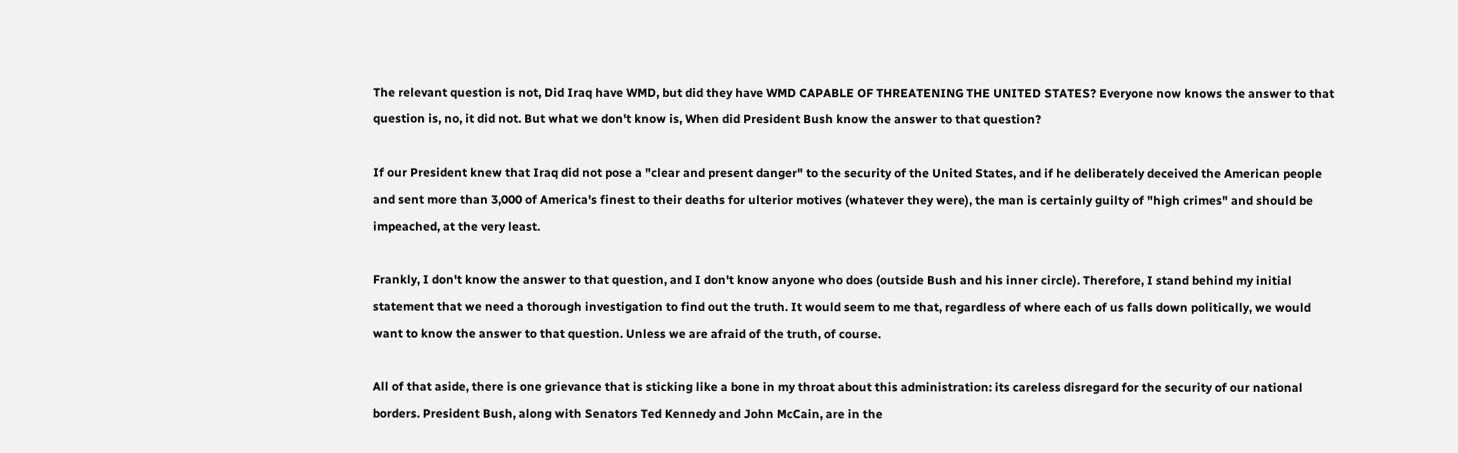The relevant question is not, Did Iraq have WMD, but did they have WMD CAPABLE OF THREATENING THE UNITED STATES? Everyone now knows the answer to that question is, no, it did not. But what we don't know is, When did President Bush know the answer to that question?

If our President knew that Iraq did not pose a "clear and present danger" to the security of the United States, and if he deliberately deceived the American people and sent more than 3,000 of America's finest to their deaths for ulterior motives (whatever they were), the man is certainly guilty of "high crimes" and should be impeached, at the very least.

Frankly, I don't know the answer to that question, and I don't know anyone who does (outside Bush and his inner circle). Therefore, I stand behind my initial statement that we need a thorough investigation to find out the truth. It would seem to me that, regardless of where each of us falls down politically, we would want to know the answer to that question. Unless we are afraid of the truth, of course.

All of that aside, there is one grievance that is sticking like a bone in my throat about this administration: its careless disregard for the security of our national borders. President Bush, along with Senators Ted Kennedy and John McCain, are in the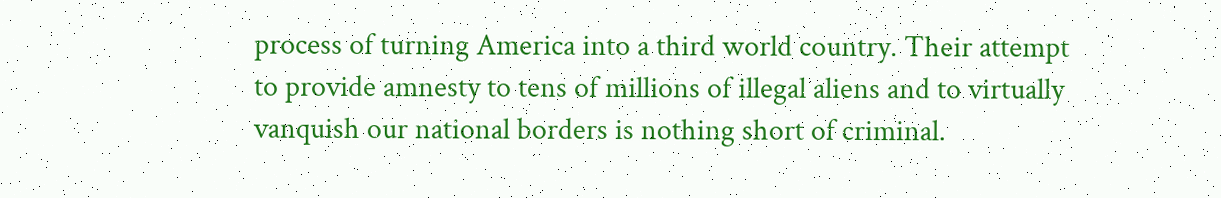process of turning America into a third world country. Their attempt to provide amnesty to tens of millions of illegal aliens and to virtually vanquish our national borders is nothing short of criminal.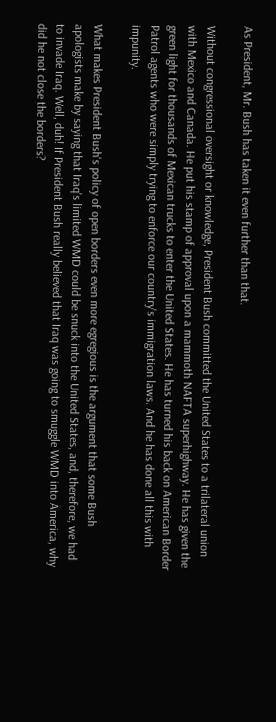As President, Mr. Bush has taken it even further than that.

Without congressional oversight or knowledge, President Bush committed the United States to a trilateral union with Mexico and Canada. He put his stamp of approval upon a mammoth NAFTA superhighway. He has given the green light for thousands of Mexican trucks to enter the United States. He has turned his back on American Border Patrol agents who were simply trying to enforce our country's immigration laws. And he has done all this with impunity.

What makes President Bush's policy of open borders even more egregious is the argument that some Bush apologists make by saying that Iraq's limited WMD could be snuck into the United States, and, therefore, we had to invade Iraq. Well, duh! If President Bush really believed that Iraq was going to smuggle WMD into America, why did he not close the borders?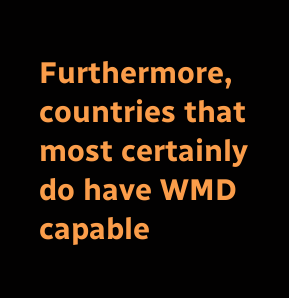Furthermore, countries that most certainly do have WMD capable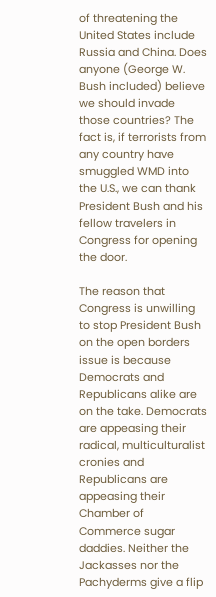of threatening the United States include Russia and China. Does anyone (George W. Bush included) believe we should invade those countries? The fact is, if terrorists from any country have smuggled WMD into the U.S., we can thank President Bush and his fellow travelers in Congress for opening the door.

The reason that Congress is unwilling to stop President Bush on the open borders issue is because Democrats and Republicans alike are on the take. Democrats are appeasing their radical, multiculturalist cronies and Republicans are appeasing their Chamber of Commerce sugar daddies. Neither the Jackasses nor the Pachyderms give a flip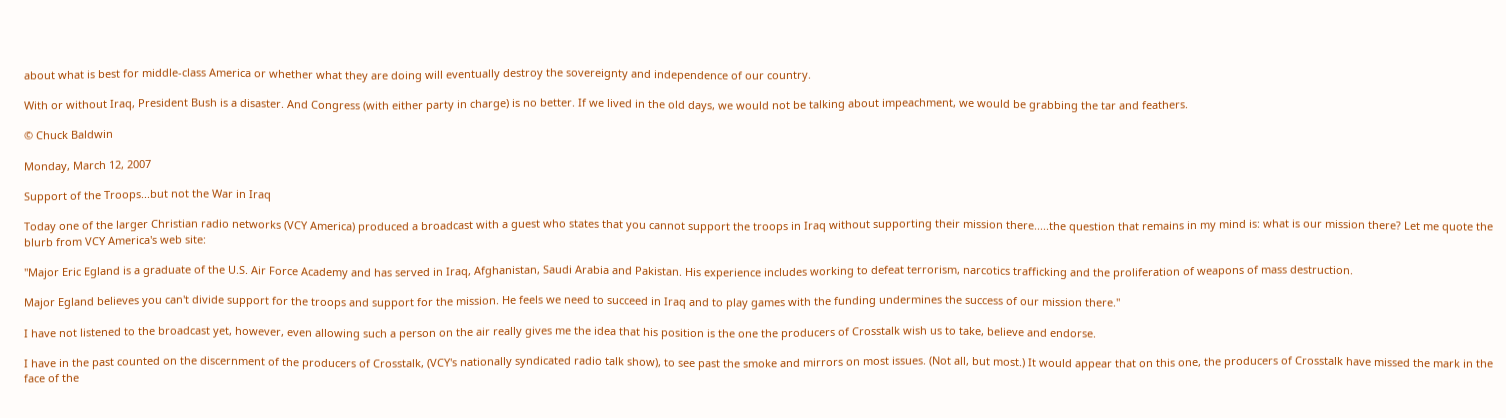about what is best for middle-class America or whether what they are doing will eventually destroy the sovereignty and independence of our country.

With or without Iraq, President Bush is a disaster. And Congress (with either party in charge) is no better. If we lived in the old days, we would not be talking about impeachment, we would be grabbing the tar and feathers.

© Chuck Baldwin

Monday, March 12, 2007

Support of the Troops...but not the War in Iraq

Today one of the larger Christian radio networks (VCY America) produced a broadcast with a guest who states that you cannot support the troops in Iraq without supporting their mission there.....the question that remains in my mind is: what is our mission there? Let me quote the blurb from VCY America's web site:

"Major Eric Egland is a graduate of the U.S. Air Force Academy and has served in Iraq, Afghanistan, Saudi Arabia and Pakistan. His experience includes working to defeat terrorism, narcotics trafficking and the proliferation of weapons of mass destruction.

Major Egland believes you can't divide support for the troops and support for the mission. He feels we need to succeed in Iraq and to play games with the funding undermines the success of our mission there."

I have not listened to the broadcast yet, however, even allowing such a person on the air really gives me the idea that his position is the one the producers of Crosstalk wish us to take, believe and endorse.

I have in the past counted on the discernment of the producers of Crosstalk, (VCY's nationally syndicated radio talk show), to see past the smoke and mirrors on most issues. (Not all, but most.) It would appear that on this one, the producers of Crosstalk have missed the mark in the face of the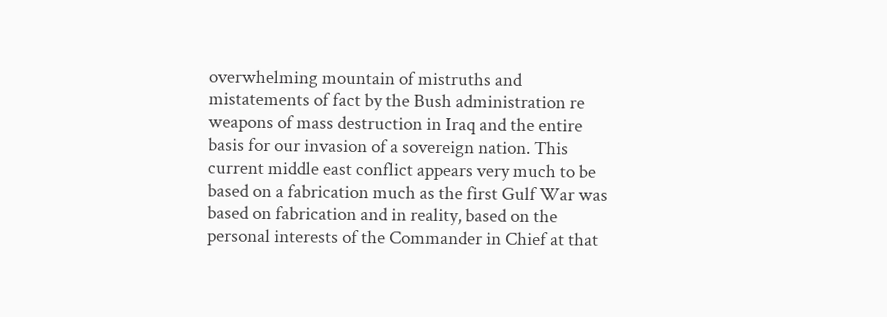overwhelming mountain of mistruths and mistatements of fact by the Bush administration re weapons of mass destruction in Iraq and the entire basis for our invasion of a sovereign nation. This current middle east conflict appears very much to be based on a fabrication much as the first Gulf War was based on fabrication and in reality, based on the personal interests of the Commander in Chief at that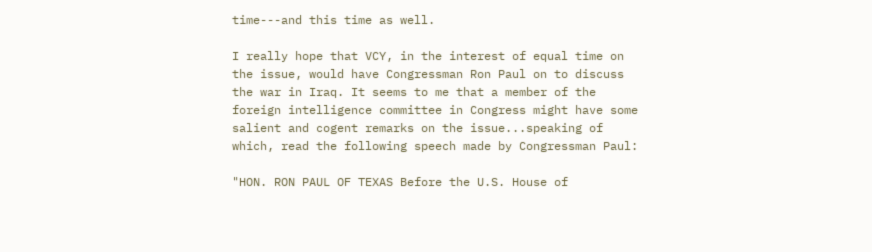time---and this time as well.

I really hope that VCY, in the interest of equal time on the issue, would have Congressman Ron Paul on to discuss the war in Iraq. It seems to me that a member of the foreign intelligence committee in Congress might have some salient and cogent remarks on the issue...speaking of which, read the following speech made by Congressman Paul:

"HON. RON PAUL OF TEXAS Before the U.S. House of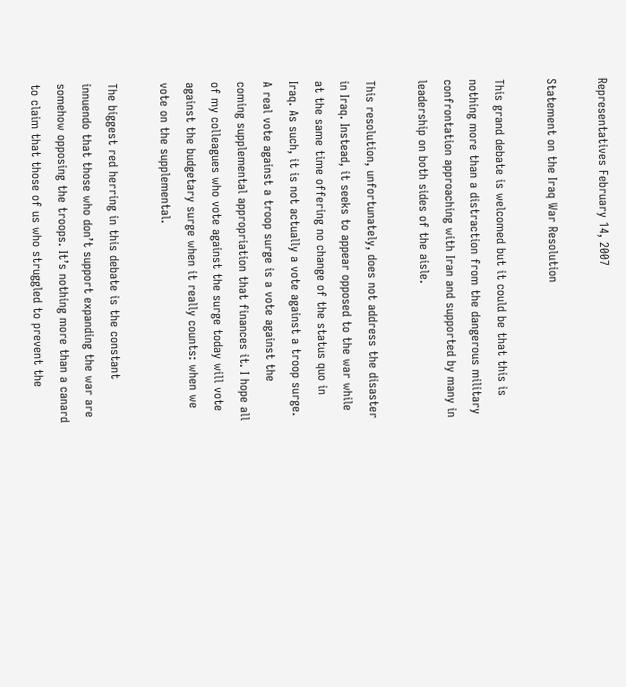Representatives February 14, 2007

Statement on the Iraq War Resolution

This grand debate is welcomed but it could be that this is nothing more than a distraction from the dangerous military confrontation approaching with Iran and supported by many in leadership on both sides of the aisle.

This resolution, unfortunately, does not address the disaster in Iraq. Instead, it seeks to appear opposed to the war while at the same time offering no change of the status quo in Iraq. As such, it is not actually a vote against a troop surge. A real vote against a troop surge is a vote against the coming supplemental appropriation that finances it. I hope all of my colleagues who vote against the surge today will vote against the budgetary surge when it really counts: when we vote on the supplemental.

The biggest red herring in this debate is the constant innuendo that those who don’t support expanding the war are somehow opposing the troops. It’s nothing more than a canard to claim that those of us who struggled to prevent the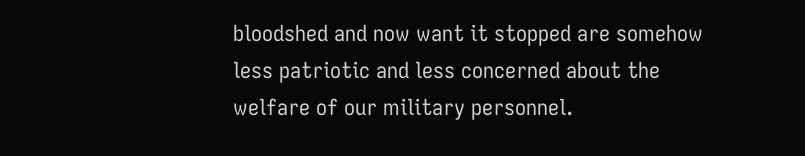bloodshed and now want it stopped are somehow less patriotic and less concerned about the welfare of our military personnel.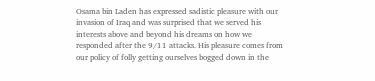Osama bin Laden has expressed sadistic pleasure with our invasion of Iraq and was surprised that we served his interests above and beyond his dreams on how we responded after the 9/11 attacks. His pleasure comes from our policy of folly getting ourselves bogged down in the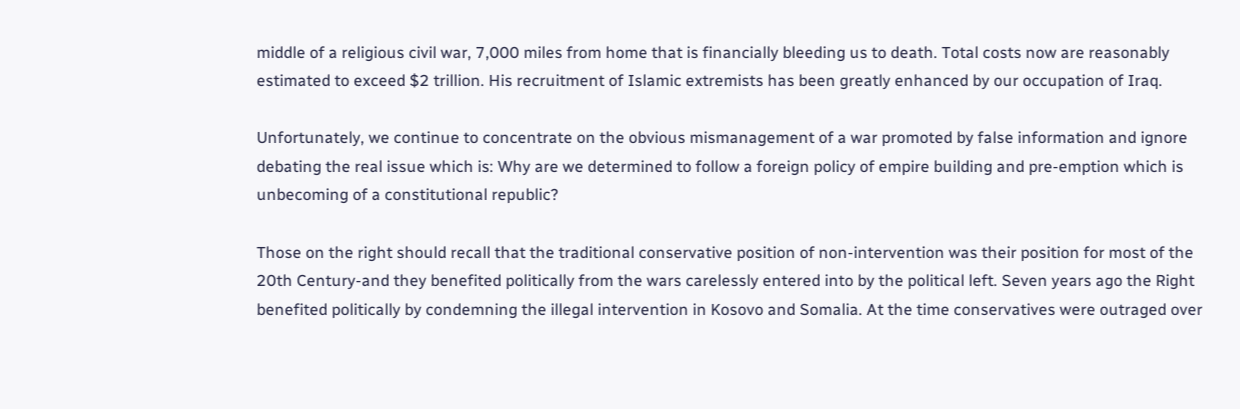middle of a religious civil war, 7,000 miles from home that is financially bleeding us to death. Total costs now are reasonably estimated to exceed $2 trillion. His recruitment of Islamic extremists has been greatly enhanced by our occupation of Iraq.

Unfortunately, we continue to concentrate on the obvious mismanagement of a war promoted by false information and ignore debating the real issue which is: Why are we determined to follow a foreign policy of empire building and pre-emption which is unbecoming of a constitutional republic?

Those on the right should recall that the traditional conservative position of non-intervention was their position for most of the 20th Century-and they benefited politically from the wars carelessly entered into by the political left. Seven years ago the Right benefited politically by condemning the illegal intervention in Kosovo and Somalia. At the time conservatives were outraged over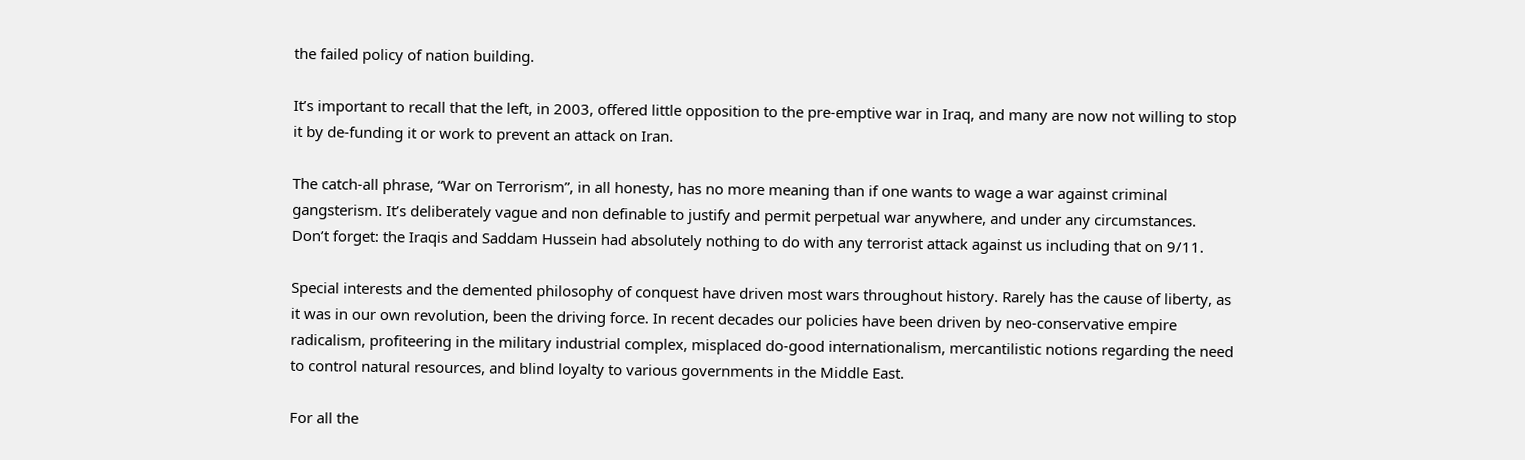the failed policy of nation building.

It’s important to recall that the left, in 2003, offered little opposition to the pre-emptive war in Iraq, and many are now not willing to stop it by de-funding it or work to prevent an attack on Iran.

The catch-all phrase, “War on Terrorism”, in all honesty, has no more meaning than if one wants to wage a war against criminal gangsterism. It’s deliberately vague and non definable to justify and permit perpetual war anywhere, and under any circumstances. Don’t forget: the Iraqis and Saddam Hussein had absolutely nothing to do with any terrorist attack against us including that on 9/11.

Special interests and the demented philosophy of conquest have driven most wars throughout history. Rarely has the cause of liberty, as it was in our own revolution, been the driving force. In recent decades our policies have been driven by neo-conservative empire radicalism, profiteering in the military industrial complex, misplaced do-good internationalism, mercantilistic notions regarding the need to control natural resources, and blind loyalty to various governments in the Middle East.

For all the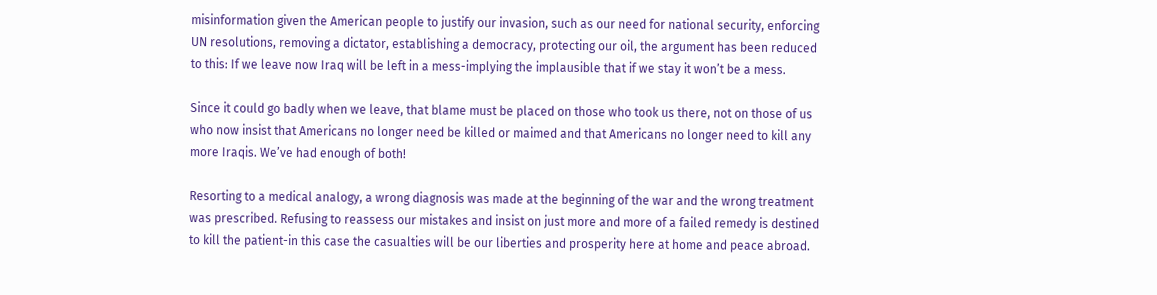misinformation given the American people to justify our invasion, such as our need for national security, enforcing UN resolutions, removing a dictator, establishing a democracy, protecting our oil, the argument has been reduced to this: If we leave now Iraq will be left in a mess-implying the implausible that if we stay it won’t be a mess.

Since it could go badly when we leave, that blame must be placed on those who took us there, not on those of us who now insist that Americans no longer need be killed or maimed and that Americans no longer need to kill any more Iraqis. We’ve had enough of both!

Resorting to a medical analogy, a wrong diagnosis was made at the beginning of the war and the wrong treatment was prescribed. Refusing to reassess our mistakes and insist on just more and more of a failed remedy is destined to kill the patient-in this case the casualties will be our liberties and prosperity here at home and peace abroad.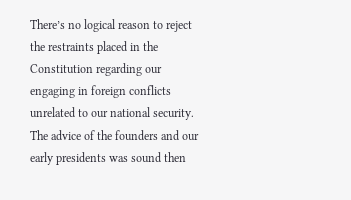There’s no logical reason to reject the restraints placed in the Constitution regarding our engaging in foreign conflicts unrelated to our national security. The advice of the founders and our early presidents was sound then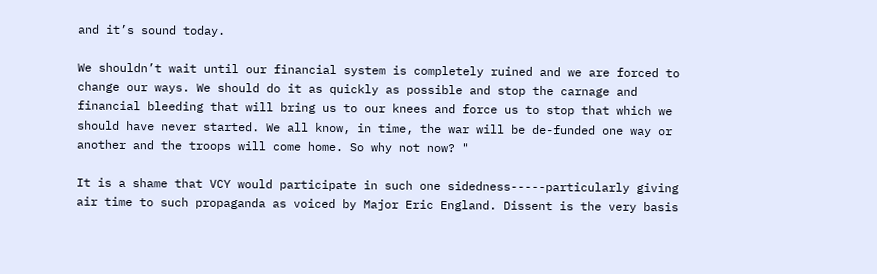and it’s sound today.

We shouldn’t wait until our financial system is completely ruined and we are forced to change our ways. We should do it as quickly as possible and stop the carnage and financial bleeding that will bring us to our knees and force us to stop that which we should have never started. We all know, in time, the war will be de-funded one way or another and the troops will come home. So why not now? "

It is a shame that VCY would participate in such one sidedness-----particularly giving air time to such propaganda as voiced by Major Eric England. Dissent is the very basis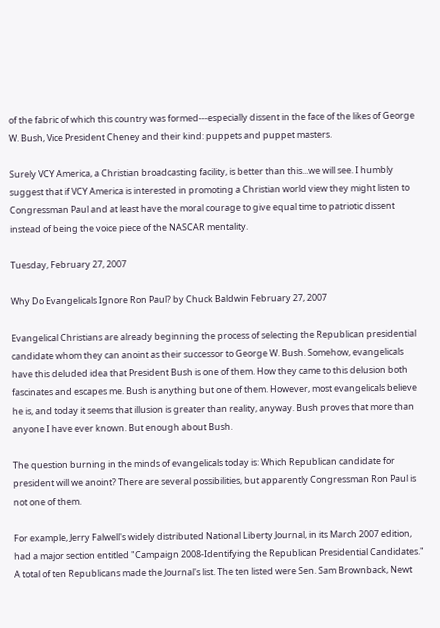of the fabric of which this country was formed---especially dissent in the face of the likes of George W. Bush, Vice President Cheney and their kind: puppets and puppet masters.

Surely VCY America, a Christian broadcasting facility, is better than this...we will see. I humbly suggest that if VCY America is interested in promoting a Christian world view they might listen to Congressman Paul and at least have the moral courage to give equal time to patriotic dissent instead of being the voice piece of the NASCAR mentality.

Tuesday, February 27, 2007

Why Do Evangelicals Ignore Ron Paul? by Chuck Baldwin February 27, 2007

Evangelical Christians are already beginning the process of selecting the Republican presidential candidate whom they can anoint as their successor to George W. Bush. Somehow, evangelicals have this deluded idea that President Bush is one of them. How they came to this delusion both fascinates and escapes me. Bush is anything but one of them. However, most evangelicals believe he is, and today it seems that illusion is greater than reality, anyway. Bush proves that more than anyone I have ever known. But enough about Bush.

The question burning in the minds of evangelicals today is: Which Republican candidate for president will we anoint? There are several possibilities, but apparently Congressman Ron Paul is not one of them.

For example, Jerry Falwell's widely distributed National Liberty Journal, in its March 2007 edition, had a major section entitled "Campaign 2008-Identifying the Republican Presidential Candidates." A total of ten Republicans made the Journal's list. The ten listed were Sen. Sam Brownback, Newt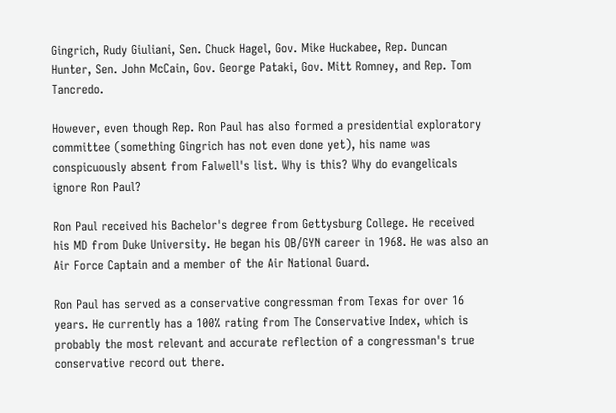Gingrich, Rudy Giuliani, Sen. Chuck Hagel, Gov. Mike Huckabee, Rep. Duncan Hunter, Sen. John McCain, Gov. George Pataki, Gov. Mitt Romney, and Rep. Tom Tancredo.

However, even though Rep. Ron Paul has also formed a presidential exploratory committee (something Gingrich has not even done yet), his name was conspicuously absent from Falwell's list. Why is this? Why do evangelicals ignore Ron Paul?

Ron Paul received his Bachelor's degree from Gettysburg College. He received his MD from Duke University. He began his OB/GYN career in 1968. He was also an Air Force Captain and a member of the Air National Guard.

Ron Paul has served as a conservative congressman from Texas for over 16 years. He currently has a 100% rating from The Conservative Index, which is probably the most relevant and accurate reflection of a congressman's true conservative record out there.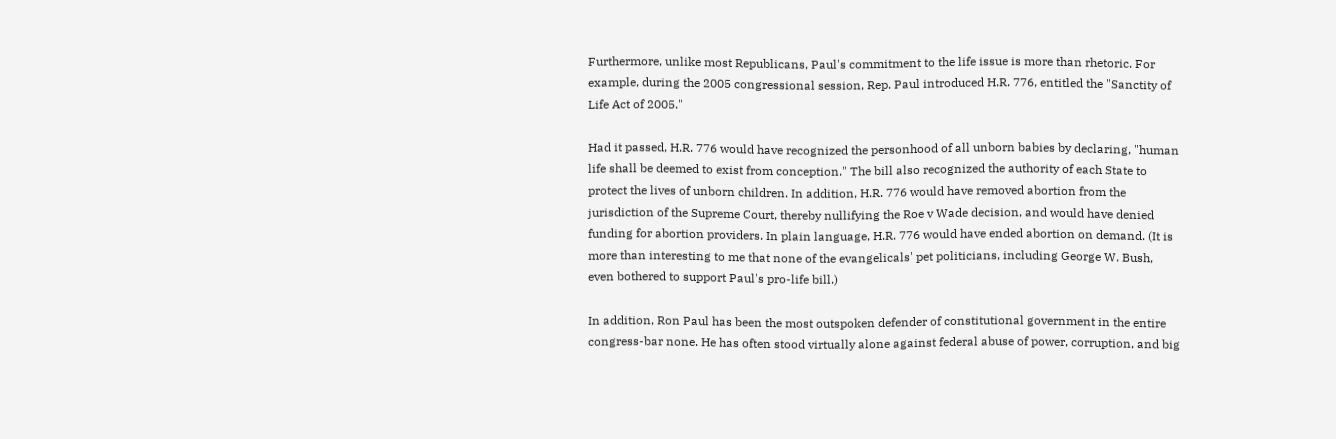Furthermore, unlike most Republicans, Paul's commitment to the life issue is more than rhetoric. For example, during the 2005 congressional session, Rep. Paul introduced H.R. 776, entitled the "Sanctity of Life Act of 2005."

Had it passed, H.R. 776 would have recognized the personhood of all unborn babies by declaring, "human life shall be deemed to exist from conception." The bill also recognized the authority of each State to protect the lives of unborn children. In addition, H.R. 776 would have removed abortion from the jurisdiction of the Supreme Court, thereby nullifying the Roe v Wade decision, and would have denied funding for abortion providers. In plain language, H.R. 776 would have ended abortion on demand. (It is more than interesting to me that none of the evangelicals' pet politicians, including George W. Bush, even bothered to support Paul's pro-life bill.)

In addition, Ron Paul has been the most outspoken defender of constitutional government in the entire congress-bar none. He has often stood virtually alone against federal abuse of power, corruption, and big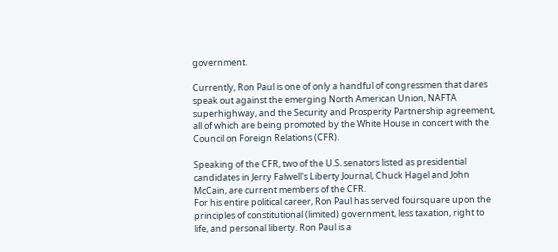government.

Currently, Ron Paul is one of only a handful of congressmen that dares speak out against the emerging North American Union, NAFTA superhighway, and the Security and Prosperity Partnership agreement, all of which are being promoted by the White House in concert with the Council on Foreign Relations (CFR).

Speaking of the CFR, two of the U.S. senators listed as presidential candidates in Jerry Falwell's Liberty Journal, Chuck Hagel and John McCain, are current members of the CFR.
For his entire political career, Ron Paul has served foursquare upon the principles of constitutional (limited) government, less taxation, right to life, and personal liberty. Ron Paul is a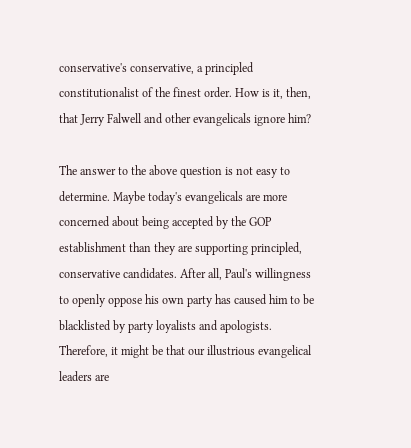conservative's conservative, a principled constitutionalist of the finest order. How is it, then, that Jerry Falwell and other evangelicals ignore him?

The answer to the above question is not easy to determine. Maybe today's evangelicals are more concerned about being accepted by the GOP establishment than they are supporting principled, conservative candidates. After all, Paul's willingness to openly oppose his own party has caused him to be blacklisted by party loyalists and apologists. Therefore, it might be that our illustrious evangelical leaders are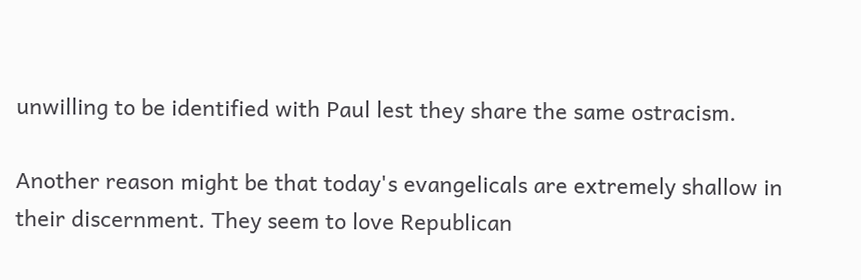unwilling to be identified with Paul lest they share the same ostracism.

Another reason might be that today's evangelicals are extremely shallow in their discernment. They seem to love Republican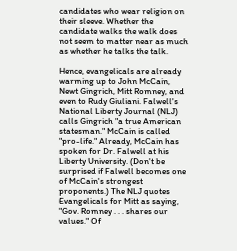candidates who wear religion on their sleeve. Whether the candidate walks the walk does not seem to matter near as much as whether he talks the talk.

Hence, evangelicals are already warming up to John McCain, Newt Gingrich, Mitt Romney, and even to Rudy Giuliani. Falwell's National Liberty Journal (NLJ) calls Gingrich "a true American statesman." McCain is called "pro-life." Already, McCain has spoken for Dr. Falwell at his Liberty University. (Don't be surprised if Falwell becomes one of McCain's strongest proponents.) The NLJ quotes Evangelicals for Mitt as saying, "Gov. Romney . . . shares our values." Of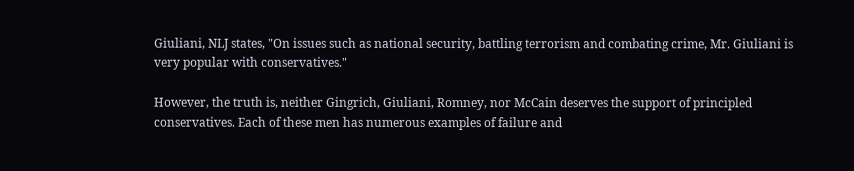Giuliani, NLJ states, "On issues such as national security, battling terrorism and combating crime, Mr. Giuliani is very popular with conservatives."

However, the truth is, neither Gingrich, Giuliani, Romney, nor McCain deserves the support of principled conservatives. Each of these men has numerous examples of failure and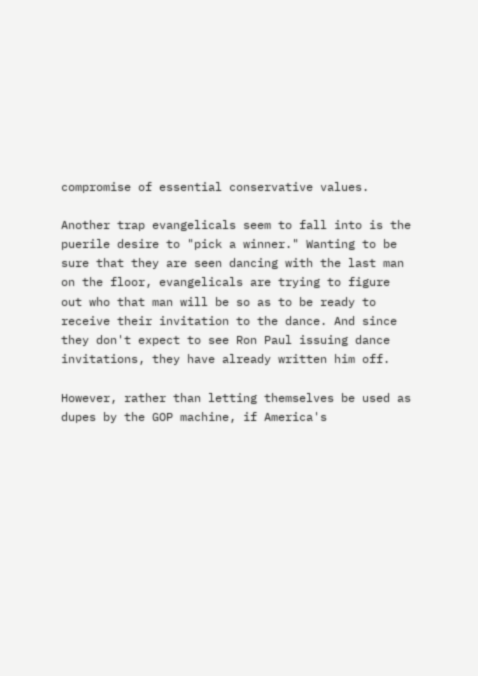compromise of essential conservative values.

Another trap evangelicals seem to fall into is the puerile desire to "pick a winner." Wanting to be sure that they are seen dancing with the last man on the floor, evangelicals are trying to figure out who that man will be so as to be ready to receive their invitation to the dance. And since they don't expect to see Ron Paul issuing dance invitations, they have already written him off.

However, rather than letting themselves be used as dupes by the GOP machine, if America's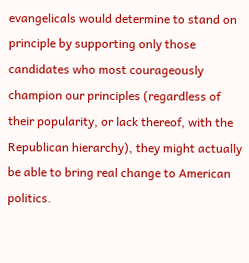evangelicals would determine to stand on principle by supporting only those candidates who most courageously champion our principles (regardless of their popularity, or lack thereof, with the Republican hierarchy), they might actually be able to bring real change to American politics.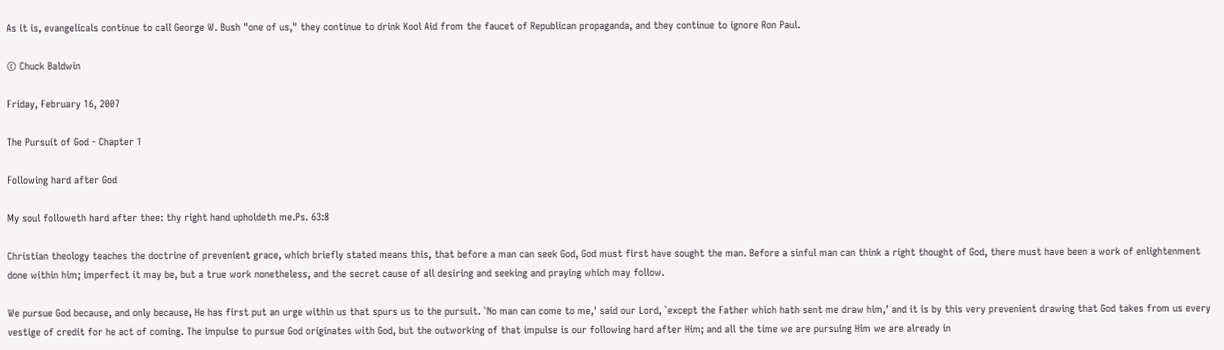As it is, evangelicals continue to call George W. Bush "one of us," they continue to drink Kool Aid from the faucet of Republican propaganda, and they continue to ignore Ron Paul.

© Chuck Baldwin

Friday, February 16, 2007

The Pursuit of God - Chapter 1

Following hard after God

My soul followeth hard after thee: thy right hand upholdeth me.Ps. 63:8

Christian theology teaches the doctrine of prevenient grace, which briefly stated means this, that before a man can seek God, God must first have sought the man. Before a sinful man can think a right thought of God, there must have been a work of enlightenment done within him; imperfect it may be, but a true work nonetheless, and the secret cause of all desiring and seeking and praying which may follow.

We pursue God because, and only because, He has first put an urge within us that spurs us to the pursuit. `No man can come to me,' said our Lord, `except the Father which hath sent me draw him,' and it is by this very prevenient drawing that God takes from us every vestige of credit for he act of coming. The impulse to pursue God originates with God, but the outworking of that impulse is our following hard after Him; and all the time we are pursuing Him we are already in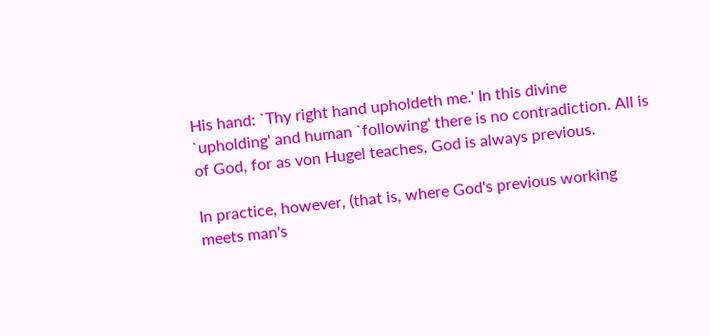His hand: `Thy right hand upholdeth me.' In this divine `upholding' and human `following' there is no contradiction. All is of God, for as von Hugel teaches, God is always previous.

In practice, however, (that is, where God's previous working meets man's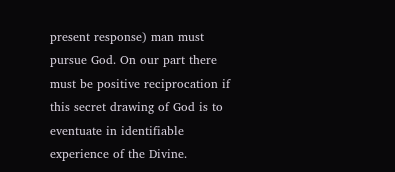present response) man must pursue God. On our part there must be positive reciprocation if this secret drawing of God is to eventuate in identifiable experience of the Divine.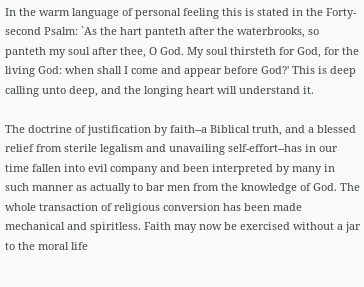In the warm language of personal feeling this is stated in the Forty-second Psalm: `As the hart panteth after the waterbrooks, so panteth my soul after thee, O God. My soul thirsteth for God, for the living God: when shall I come and appear before God?' This is deep calling unto deep, and the longing heart will understand it.

The doctrine of justification by faith--a Biblical truth, and a blessed relief from sterile legalism and unavailing self-effort--has in our time fallen into evil company and been interpreted by many in such manner as actually to bar men from the knowledge of God. The whole transaction of religious conversion has been made mechanical and spiritless. Faith may now be exercised without a jar to the moral life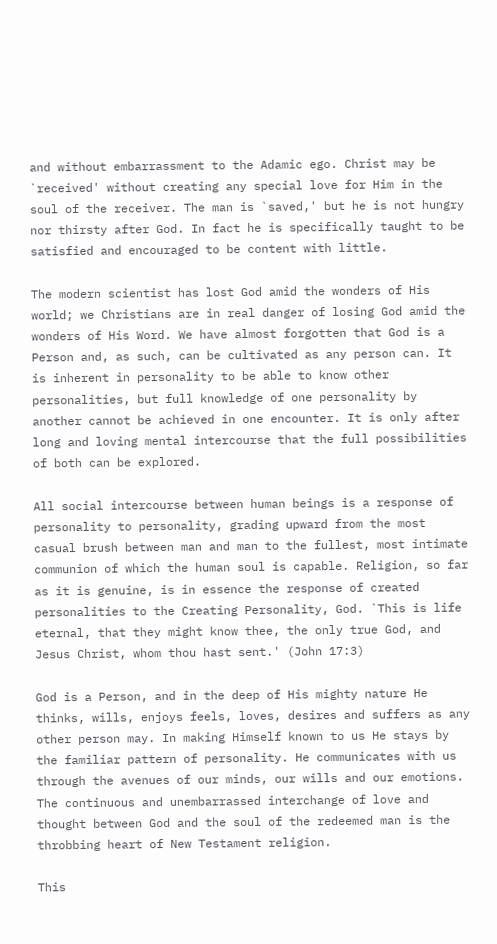and without embarrassment to the Adamic ego. Christ may be `received' without creating any special love for Him in the soul of the receiver. The man is `saved,' but he is not hungry nor thirsty after God. In fact he is specifically taught to be satisfied and encouraged to be content with little.

The modern scientist has lost God amid the wonders of His world; we Christians are in real danger of losing God amid the wonders of His Word. We have almost forgotten that God is a Person and, as such, can be cultivated as any person can. It is inherent in personality to be able to know other personalities, but full knowledge of one personality by another cannot be achieved in one encounter. It is only after long and loving mental intercourse that the full possibilities of both can be explored.

All social intercourse between human beings is a response of personality to personality, grading upward from the most casual brush between man and man to the fullest, most intimate communion of which the human soul is capable. Religion, so far as it is genuine, is in essence the response of created personalities to the Creating Personality, God. `This is life eternal, that they might know thee, the only true God, and Jesus Christ, whom thou hast sent.' (John 17:3)

God is a Person, and in the deep of His mighty nature He thinks, wills, enjoys feels, loves, desires and suffers as any other person may. In making Himself known to us He stays by the familiar pattern of personality. He communicates with us through the avenues of our minds, our wills and our emotions. The continuous and unembarrassed interchange of love and thought between God and the soul of the redeemed man is the throbbing heart of New Testament religion.

This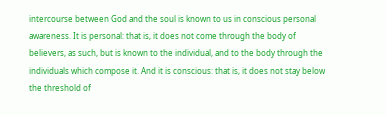intercourse between God and the soul is known to us in conscious personal awareness. It is personal: that is, it does not come through the body of believers, as such, but is known to the individual, and to the body through the individuals which compose it. And it is conscious: that is, it does not stay below the threshold of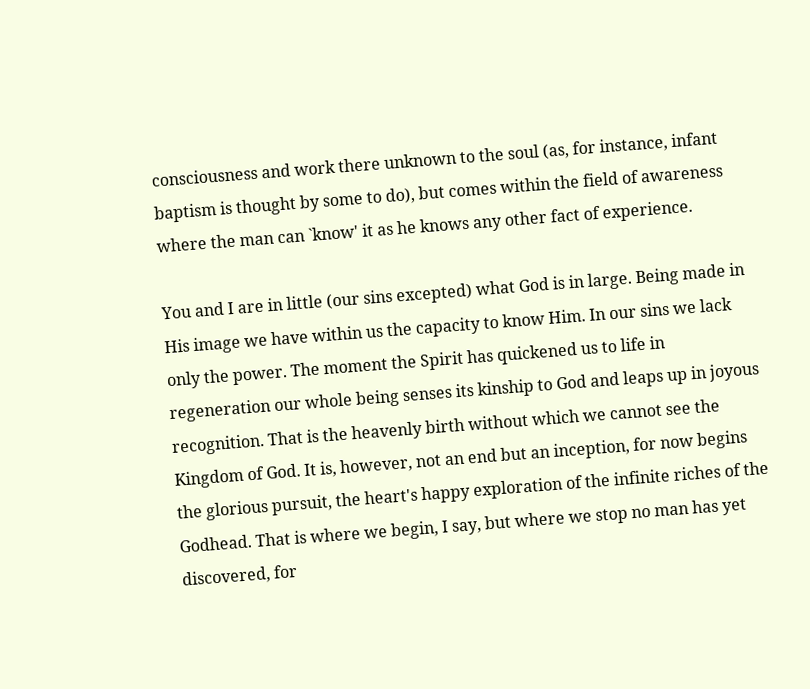consciousness and work there unknown to the soul (as, for instance, infant baptism is thought by some to do), but comes within the field of awareness where the man can `know' it as he knows any other fact of experience.

You and I are in little (our sins excepted) what God is in large. Being made in His image we have within us the capacity to know Him. In our sins we lack only the power. The moment the Spirit has quickened us to life in regeneration our whole being senses its kinship to God and leaps up in joyous recognition. That is the heavenly birth without which we cannot see the Kingdom of God. It is, however, not an end but an inception, for now begins the glorious pursuit, the heart's happy exploration of the infinite riches of the Godhead. That is where we begin, I say, but where we stop no man has yet discovered, for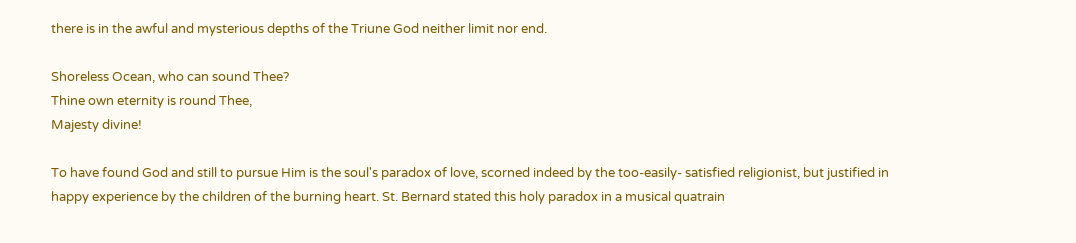there is in the awful and mysterious depths of the Triune God neither limit nor end.

Shoreless Ocean, who can sound Thee?
Thine own eternity is round Thee,
Majesty divine!

To have found God and still to pursue Him is the soul's paradox of love, scorned indeed by the too-easily- satisfied religionist, but justified in happy experience by the children of the burning heart. St. Bernard stated this holy paradox in a musical quatrain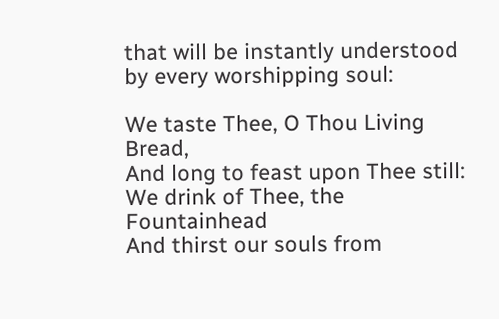that will be instantly understood by every worshipping soul:

We taste Thee, O Thou Living Bread,
And long to feast upon Thee still:
We drink of Thee, the Fountainhead
And thirst our souls from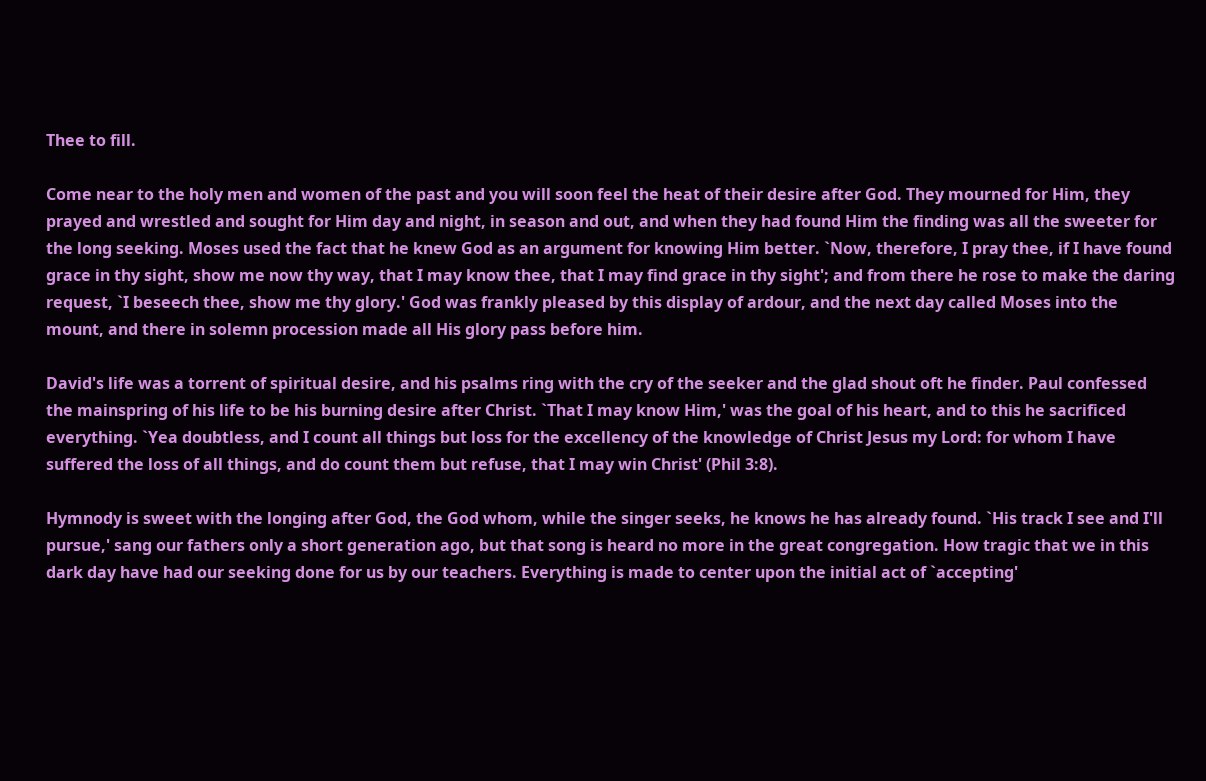Thee to fill.

Come near to the holy men and women of the past and you will soon feel the heat of their desire after God. They mourned for Him, they prayed and wrestled and sought for Him day and night, in season and out, and when they had found Him the finding was all the sweeter for the long seeking. Moses used the fact that he knew God as an argument for knowing Him better. `Now, therefore, I pray thee, if I have found grace in thy sight, show me now thy way, that I may know thee, that I may find grace in thy sight'; and from there he rose to make the daring request, `I beseech thee, show me thy glory.' God was frankly pleased by this display of ardour, and the next day called Moses into the mount, and there in solemn procession made all His glory pass before him.

David's life was a torrent of spiritual desire, and his psalms ring with the cry of the seeker and the glad shout oft he finder. Paul confessed the mainspring of his life to be his burning desire after Christ. `That I may know Him,' was the goal of his heart, and to this he sacrificed everything. `Yea doubtless, and I count all things but loss for the excellency of the knowledge of Christ Jesus my Lord: for whom I have suffered the loss of all things, and do count them but refuse, that I may win Christ' (Phil 3:8).

Hymnody is sweet with the longing after God, the God whom, while the singer seeks, he knows he has already found. `His track I see and I'll pursue,' sang our fathers only a short generation ago, but that song is heard no more in the great congregation. How tragic that we in this dark day have had our seeking done for us by our teachers. Everything is made to center upon the initial act of `accepting'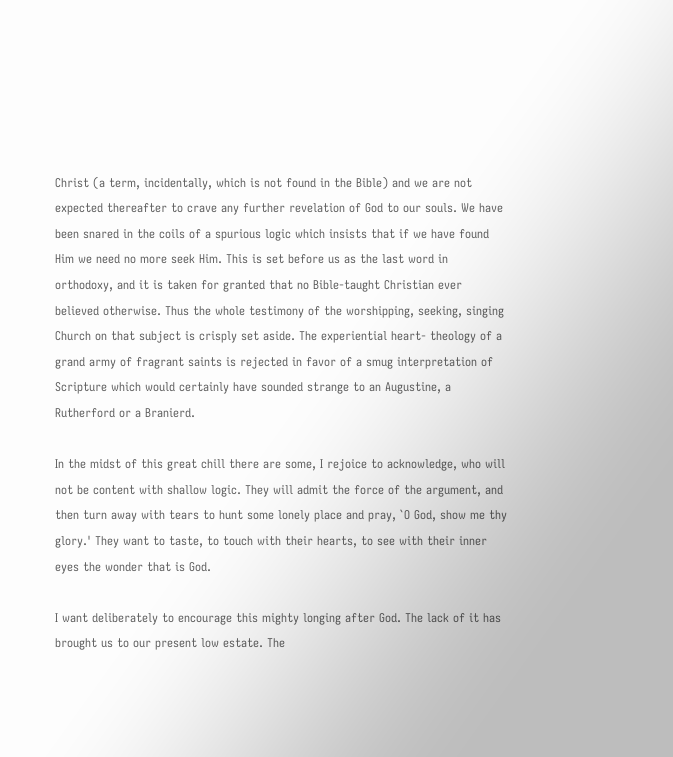Christ (a term, incidentally, which is not found in the Bible) and we are not expected thereafter to crave any further revelation of God to our souls. We have been snared in the coils of a spurious logic which insists that if we have found Him we need no more seek Him. This is set before us as the last word in orthodoxy, and it is taken for granted that no Bible-taught Christian ever believed otherwise. Thus the whole testimony of the worshipping, seeking, singing Church on that subject is crisply set aside. The experiential heart- theology of a grand army of fragrant saints is rejected in favor of a smug interpretation of Scripture which would certainly have sounded strange to an Augustine, a Rutherford or a Branierd.

In the midst of this great chill there are some, I rejoice to acknowledge, who will not be content with shallow logic. They will admit the force of the argument, and then turn away with tears to hunt some lonely place and pray, `O God, show me thy glory.' They want to taste, to touch with their hearts, to see with their inner eyes the wonder that is God.

I want deliberately to encourage this mighty longing after God. The lack of it has brought us to our present low estate. The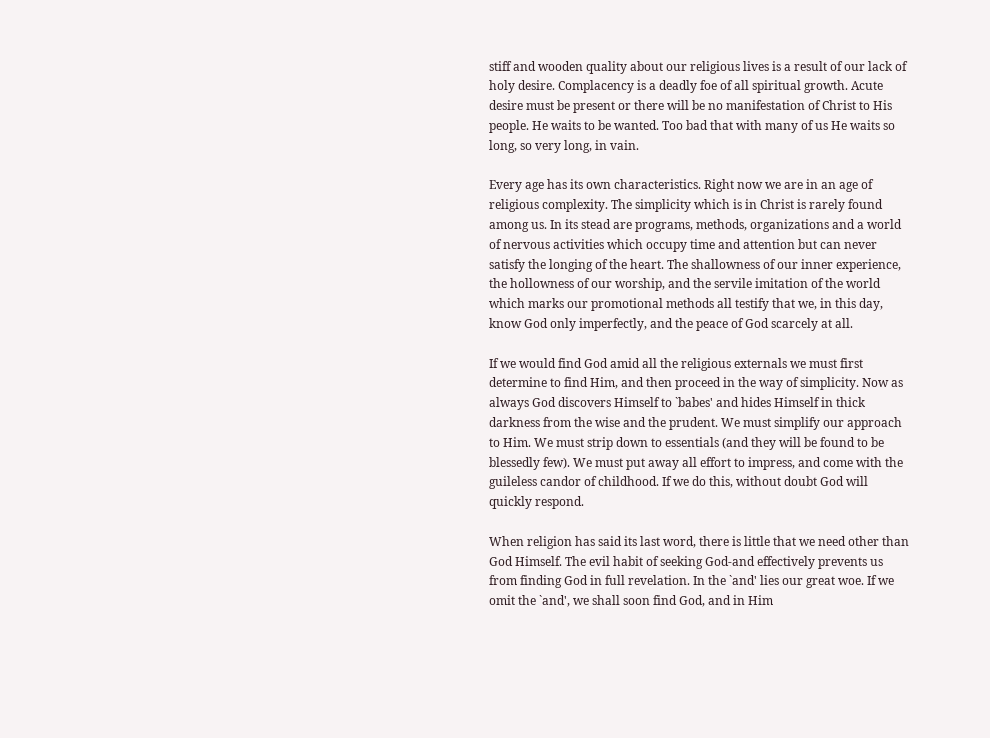stiff and wooden quality about our religious lives is a result of our lack of holy desire. Complacency is a deadly foe of all spiritual growth. Acute desire must be present or there will be no manifestation of Christ to His people. He waits to be wanted. Too bad that with many of us He waits so long, so very long, in vain.

Every age has its own characteristics. Right now we are in an age of religious complexity. The simplicity which is in Christ is rarely found among us. In its stead are programs, methods, organizations and a world of nervous activities which occupy time and attention but can never satisfy the longing of the heart. The shallowness of our inner experience, the hollowness of our worship, and the servile imitation of the world which marks our promotional methods all testify that we, in this day, know God only imperfectly, and the peace of God scarcely at all.

If we would find God amid all the religious externals we must first determine to find Him, and then proceed in the way of simplicity. Now as always God discovers Himself to `babes' and hides Himself in thick darkness from the wise and the prudent. We must simplify our approach to Him. We must strip down to essentials (and they will be found to be blessedly few). We must put away all effort to impress, and come with the guileless candor of childhood. If we do this, without doubt God will quickly respond.

When religion has said its last word, there is little that we need other than God Himself. The evil habit of seeking God-and effectively prevents us from finding God in full revelation. In the `and' lies our great woe. If we omit the `and', we shall soon find God, and in Him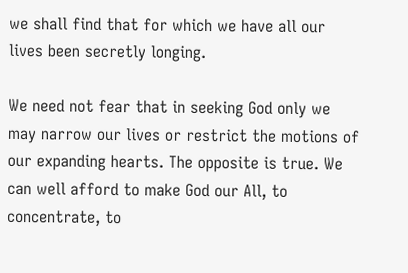we shall find that for which we have all our lives been secretly longing.

We need not fear that in seeking God only we may narrow our lives or restrict the motions of our expanding hearts. The opposite is true. We can well afford to make God our All, to concentrate, to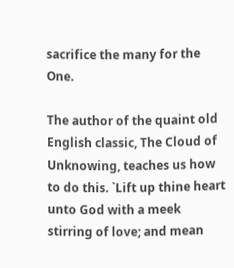sacrifice the many for the One.

The author of the quaint old English classic, The Cloud of Unknowing, teaches us how to do this. `Lift up thine heart unto God with a meek stirring of love; and mean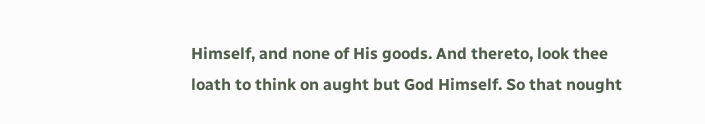Himself, and none of His goods. And thereto, look thee loath to think on aught but God Himself. So that nought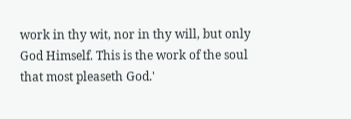work in thy wit, nor in thy will, but only God Himself. This is the work of the soul that most pleaseth God.'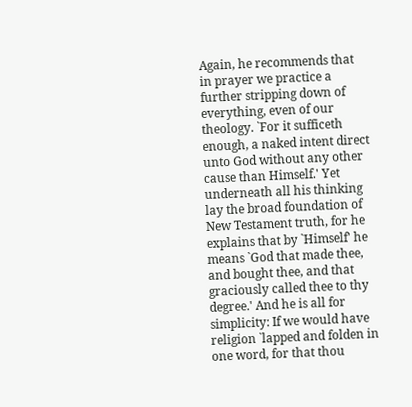Again, he recommends that in prayer we practice a further stripping down of everything, even of our theology. `For it sufficeth enough, a naked intent direct unto God without any other cause than Himself.' Yet underneath all his thinking lay the broad foundation of New Testament truth, for he explains that by `Himself' he means `God that made thee, and bought thee, and that graciously called thee to thy degree.' And he is all for simplicity: If we would have religion `lapped and folden in one word, for that thou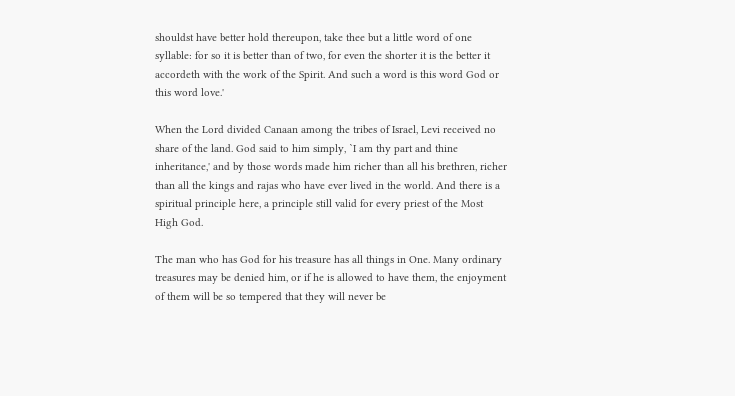shouldst have better hold thereupon, take thee but a little word of one syllable: for so it is better than of two, for even the shorter it is the better it accordeth with the work of the Spirit. And such a word is this word God or this word love.'

When the Lord divided Canaan among the tribes of Israel, Levi received no share of the land. God said to him simply, `I am thy part and thine inheritance,' and by those words made him richer than all his brethren, richer than all the kings and rajas who have ever lived in the world. And there is a spiritual principle here, a principle still valid for every priest of the Most High God.

The man who has God for his treasure has all things in One. Many ordinary treasures may be denied him, or if he is allowed to have them, the enjoyment of them will be so tempered that they will never be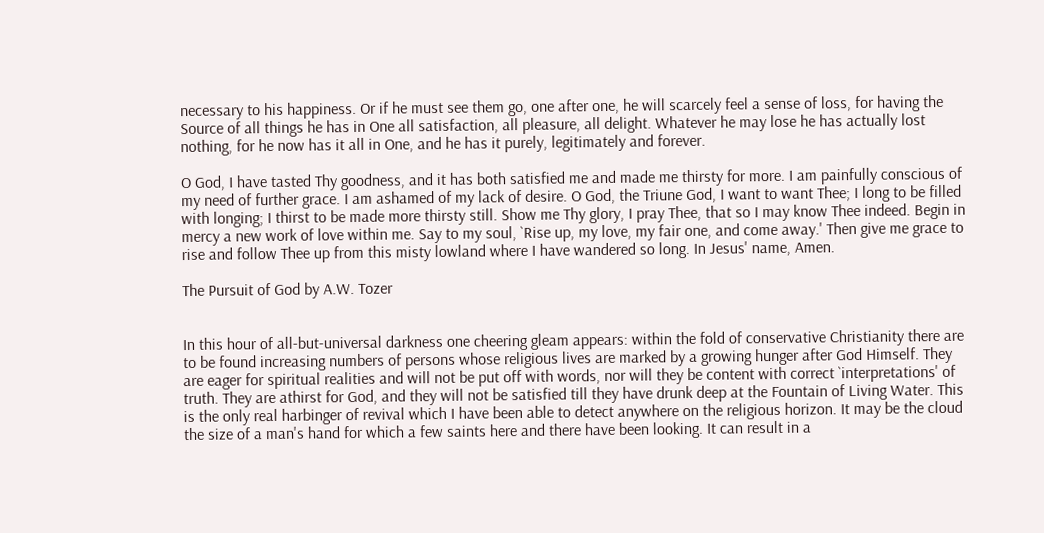necessary to his happiness. Or if he must see them go, one after one, he will scarcely feel a sense of loss, for having the Source of all things he has in One all satisfaction, all pleasure, all delight. Whatever he may lose he has actually lost nothing, for he now has it all in One, and he has it purely, legitimately and forever.

O God, I have tasted Thy goodness, and it has both satisfied me and made me thirsty for more. I am painfully conscious of my need of further grace. I am ashamed of my lack of desire. O God, the Triune God, I want to want Thee; I long to be filled with longing; I thirst to be made more thirsty still. Show me Thy glory, I pray Thee, that so I may know Thee indeed. Begin in mercy a new work of love within me. Say to my soul, `Rise up, my love, my fair one, and come away.' Then give me grace to rise and follow Thee up from this misty lowland where I have wandered so long. In Jesus' name, Amen.

The Pursuit of God by A.W. Tozer


In this hour of all-but-universal darkness one cheering gleam appears: within the fold of conservative Christianity there are to be found increasing numbers of persons whose religious lives are marked by a growing hunger after God Himself. They are eager for spiritual realities and will not be put off with words, nor will they be content with correct `interpretations' of truth. They are athirst for God, and they will not be satisfied till they have drunk deep at the Fountain of Living Water. This is the only real harbinger of revival which I have been able to detect anywhere on the religious horizon. It may be the cloud the size of a man's hand for which a few saints here and there have been looking. It can result in a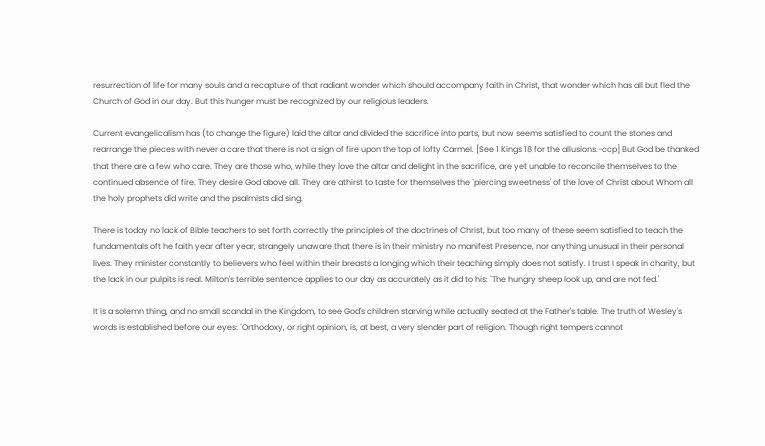resurrection of life for many souls and a recapture of that radiant wonder which should accompany faith in Christ, that wonder which has all but fled the Church of God in our day. But this hunger must be recognized by our religious leaders.

Current evangelicalism has (to change the figure) laid the altar and divided the sacrifice into parts, but now seems satisfied to count the stones and rearrange the pieces with never a care that there is not a sign of fire upon the top of lofty Carmel. [See 1 Kings 18 for the allusions.-ccp] But God be thanked that there are a few who care. They are those who, while they love the altar and delight in the sacrifice, are yet unable to reconcile themselves to the continued absence of fire. They desire God above all. They are athirst to taste for themselves the `piercing sweetness' of the love of Christ about Whom all the holy prophets did write and the psalmists did sing.

There is today no lack of Bible teachers to set forth correctly the principles of the doctrines of Christ, but too many of these seem satisfied to teach the fundamentals oft he faith year after year, strangely unaware that there is in their ministry no manifest Presence, nor anything unusual in their personal lives. They minister constantly to believers who feel within their breasts a longing which their teaching simply does not satisfy. I trust I speak in charity, but the lack in our pulpits is real. Milton's terrible sentence applies to our day as accurately as it did to his: `The hungry sheep look up, and are not fed.'

It is a solemn thing, and no small scandal in the Kingdom, to see God's children starving while actually seated at the Father's table. The truth of Wesley's words is established before our eyes: `Orthodoxy, or right opinion, is, at best, a very slender part of religion. Though right tempers cannot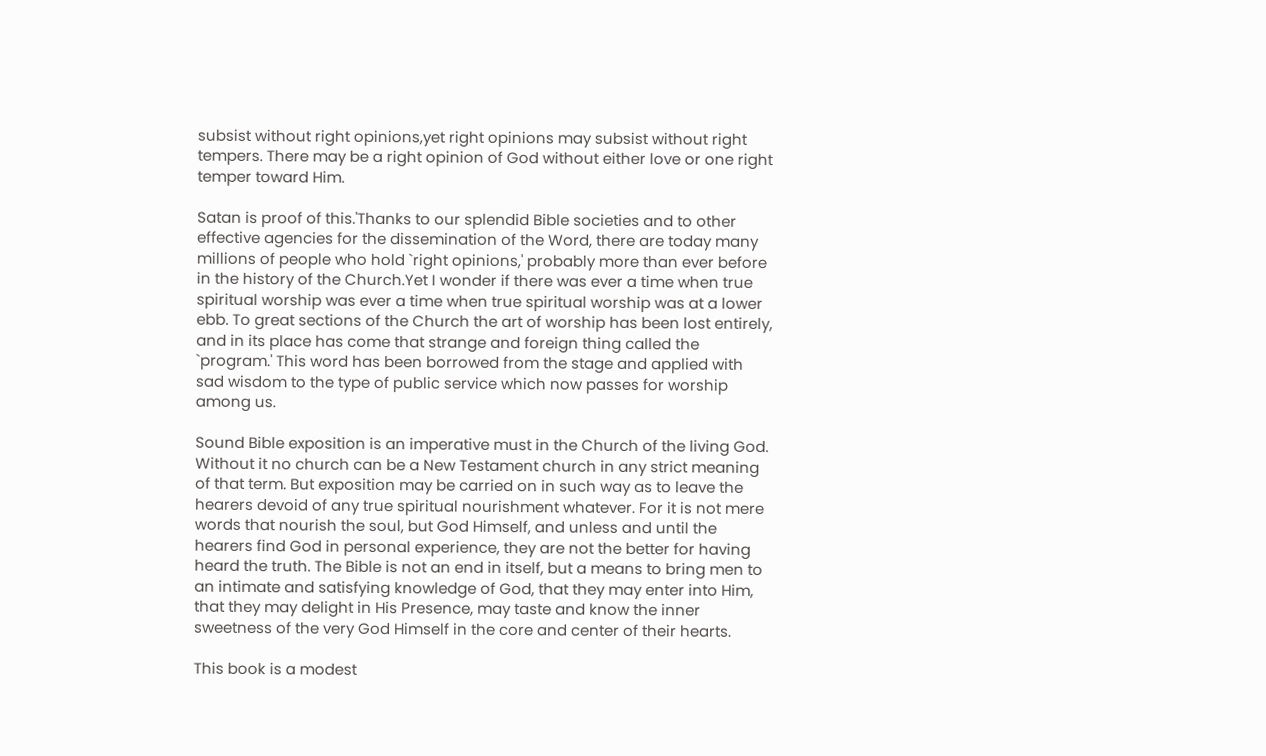subsist without right opinions,yet right opinions may subsist without right tempers. There may be a right opinion of God without either love or one right temper toward Him.

Satan is proof of this.'Thanks to our splendid Bible societies and to other effective agencies for the dissemination of the Word, there are today many millions of people who hold `right opinions,' probably more than ever before in the history of the Church.Yet I wonder if there was ever a time when true spiritual worship was ever a time when true spiritual worship was at a lower ebb. To great sections of the Church the art of worship has been lost entirely, and in its place has come that strange and foreign thing called the `program.' This word has been borrowed from the stage and applied with sad wisdom to the type of public service which now passes for worship among us.

Sound Bible exposition is an imperative must in the Church of the living God. Without it no church can be a New Testament church in any strict meaning of that term. But exposition may be carried on in such way as to leave the hearers devoid of any true spiritual nourishment whatever. For it is not mere words that nourish the soul, but God Himself, and unless and until the hearers find God in personal experience, they are not the better for having heard the truth. The Bible is not an end in itself, but a means to bring men to an intimate and satisfying knowledge of God, that they may enter into Him, that they may delight in His Presence, may taste and know the inner sweetness of the very God Himself in the core and center of their hearts.

This book is a modest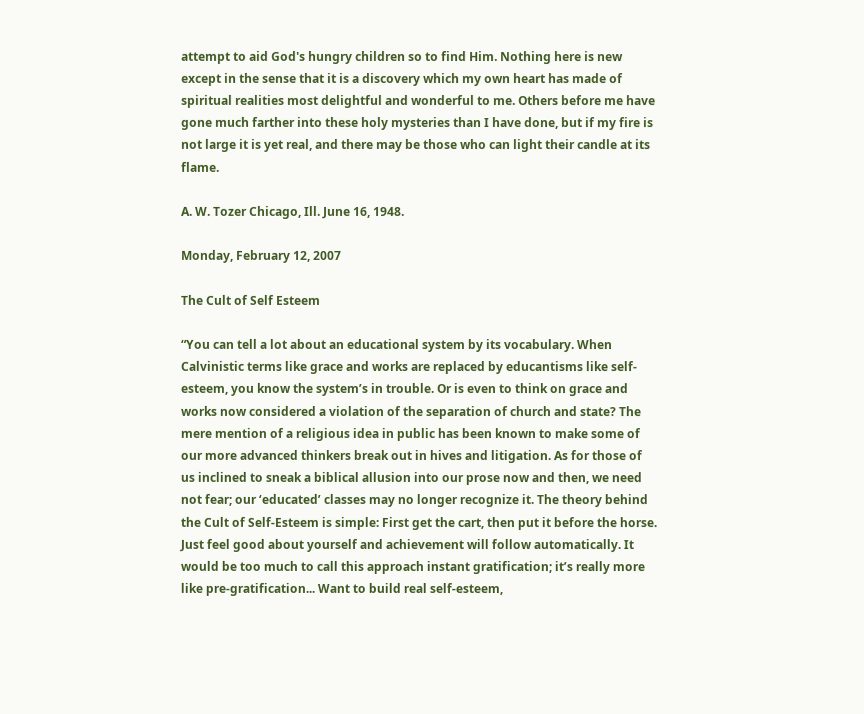attempt to aid God's hungry children so to find Him. Nothing here is new except in the sense that it is a discovery which my own heart has made of spiritual realities most delightful and wonderful to me. Others before me have gone much farther into these holy mysteries than I have done, but if my fire is not large it is yet real, and there may be those who can light their candle at its flame.

A. W. Tozer Chicago, Ill. June 16, 1948.

Monday, February 12, 2007

The Cult of Self Esteem

“You can tell a lot about an educational system by its vocabulary. When Calvinistic terms like grace and works are replaced by educantisms like self-esteem, you know the system’s in trouble. Or is even to think on grace and works now considered a violation of the separation of church and state? The mere mention of a religious idea in public has been known to make some of our more advanced thinkers break out in hives and litigation. As for those of us inclined to sneak a biblical allusion into our prose now and then, we need not fear; our ‘educated’ classes may no longer recognize it. The theory behind the Cult of Self-Esteem is simple: First get the cart, then put it before the horse. Just feel good about yourself and achievement will follow automatically. It would be too much to call this approach instant gratification; it’s really more like pre-gratification... Want to build real self-esteem,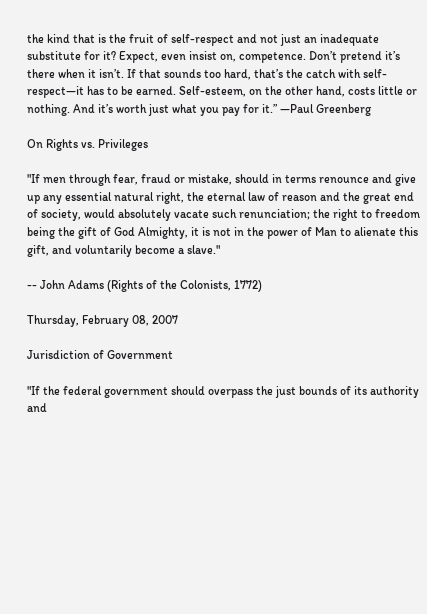the kind that is the fruit of self-respect and not just an inadequate substitute for it? Expect, even insist on, competence. Don’t pretend it’s there when it isn’t. If that sounds too hard, that’s the catch with self-respect—it has to be earned. Self-esteem, on the other hand, costs little or nothing. And it’s worth just what you pay for it.” —Paul Greenberg

On Rights vs. Privileges

"If men through fear, fraud or mistake, should in terms renounce and give up any essential natural right, the eternal law of reason and the great end of society, would absolutely vacate such renunciation; the right to freedom being the gift of God Almighty, it is not in the power of Man to alienate this gift, and voluntarily become a slave."

-- John Adams (Rights of the Colonists, 1772)

Thursday, February 08, 2007

Jurisdiction of Government

"If the federal government should overpass the just bounds of its authority and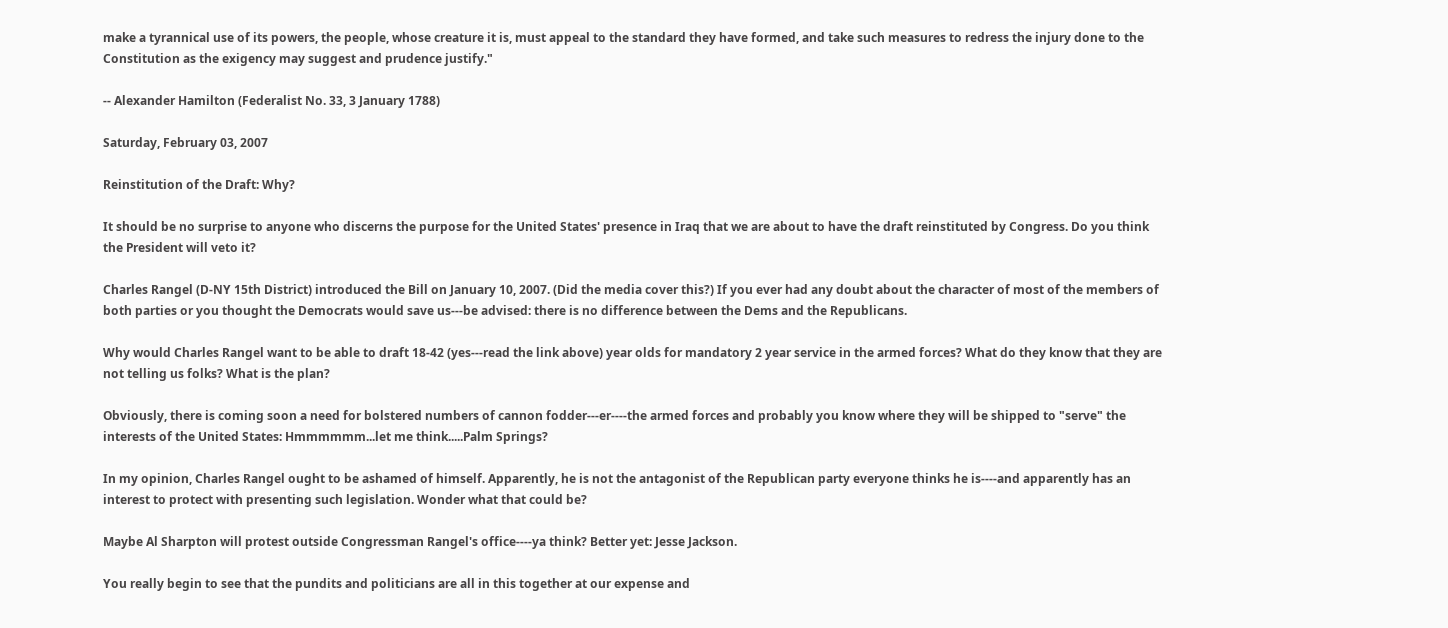make a tyrannical use of its powers, the people, whose creature it is, must appeal to the standard they have formed, and take such measures to redress the injury done to the Constitution as the exigency may suggest and prudence justify."

-- Alexander Hamilton (Federalist No. 33, 3 January 1788)

Saturday, February 03, 2007

Reinstitution of the Draft: Why?

It should be no surprise to anyone who discerns the purpose for the United States' presence in Iraq that we are about to have the draft reinstituted by Congress. Do you think the President will veto it?

Charles Rangel (D-NY 15th District) introduced the Bill on January 10, 2007. (Did the media cover this?) If you ever had any doubt about the character of most of the members of both parties or you thought the Democrats would save us---be advised: there is no difference between the Dems and the Republicans.

Why would Charles Rangel want to be able to draft 18-42 (yes---read the link above) year olds for mandatory 2 year service in the armed forces? What do they know that they are not telling us folks? What is the plan?

Obviously, there is coming soon a need for bolstered numbers of cannon fodder---er----the armed forces and probably you know where they will be shipped to "serve" the interests of the United States: Hmmmmmm...let me think.....Palm Springs?

In my opinion, Charles Rangel ought to be ashamed of himself. Apparently, he is not the antagonist of the Republican party everyone thinks he is----and apparently has an interest to protect with presenting such legislation. Wonder what that could be?

Maybe Al Sharpton will protest outside Congressman Rangel's office----ya think? Better yet: Jesse Jackson.

You really begin to see that the pundits and politicians are all in this together at our expense and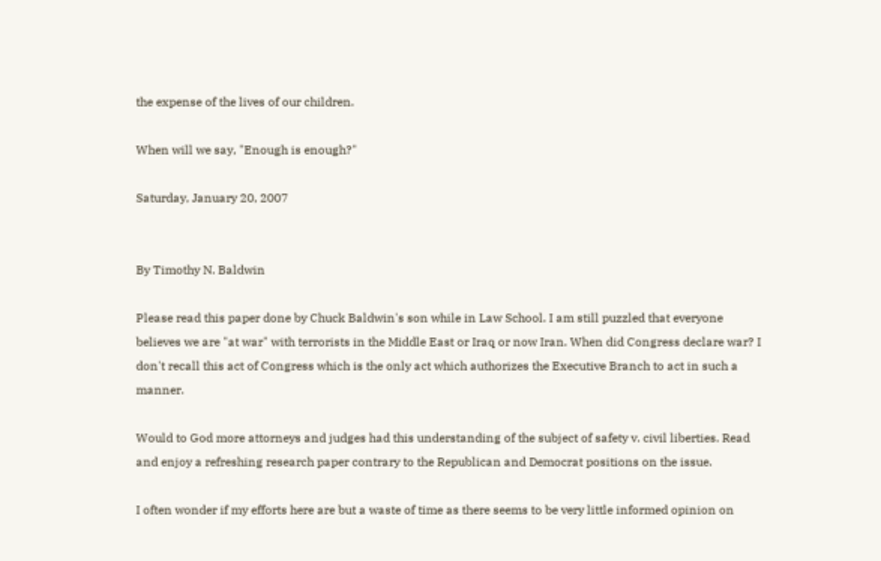the expense of the lives of our children.

When will we say, "Enough is enough?"

Saturday, January 20, 2007


By Timothy N. Baldwin

Please read this paper done by Chuck Baldwin's son while in Law School. I am still puzzled that everyone believes we are "at war" with terrorists in the Middle East or Iraq or now Iran. When did Congress declare war? I don't recall this act of Congress which is the only act which authorizes the Executive Branch to act in such a manner.

Would to God more attorneys and judges had this understanding of the subject of safety v. civil liberties. Read and enjoy a refreshing research paper contrary to the Republican and Democrat positions on the issue.

I often wonder if my efforts here are but a waste of time as there seems to be very little informed opinion on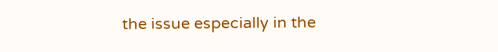the issue especially in the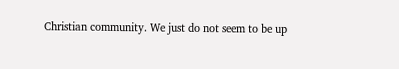Christian community. We just do not seem to be up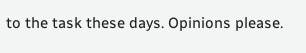to the task these days. Opinions please.